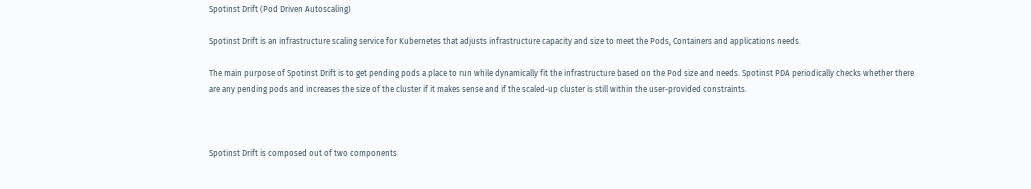Spotinst Drift (Pod Driven Autoscaling)

Spotinst Drift is an infrastructure scaling service for Kubernetes that adjusts infrastructure capacity and size to meet the Pods, Containers and applications needs.

The main purpose of Spotinst Drift is to get pending pods a place to run while dynamically fit the infrastructure based on the Pod size and needs. Spotinst PDA periodically checks whether there are any pending pods and increases the size of the cluster if it makes sense and if the scaled-up cluster is still within the user-provided constraints.



Spotinst Drift is composed out of two components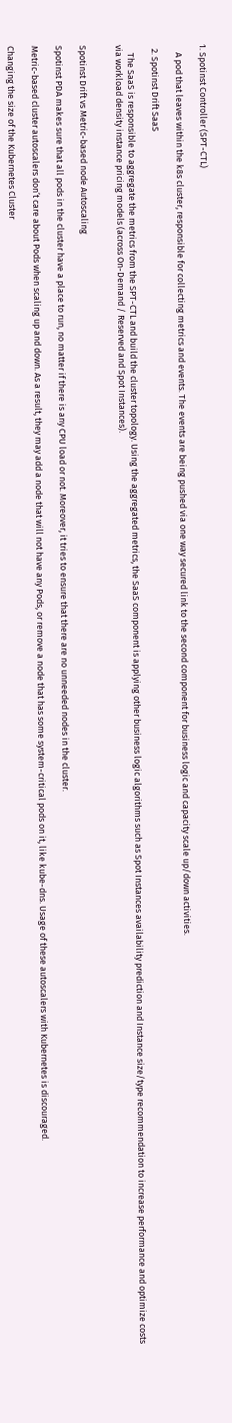1. Spotinst Controller (SPT-CTL)

    A pod that leaves within the k8s cluster, responsible for collecting metrics and events. The events are being pushed via one way secured link to the second component for business logic and capacity scale up/down activities.

  2. Spotinst Drift SaaS

    The SaaS is responsible to aggregate the metrics from the SPT-CTL and build the cluster topology. Using the aggregated metrics, the SaaS component is applying other business logic algorithms such as Spot Instances availability prediction and Instance size/type recommendation to increase performance and optimize costs via workload density instance pricing models (across On-Demand / Reserved and Spot Instances).


Spotinst Drift vs Metric-based node Autoscaling

Spotinst PDA makes sure that all pods in the cluster have a place to run, no matter if there is any CPU load or not. Moreover, it tries to ensure that there are no unneeded nodes in the cluster.

Metric-based cluster autoscalers don’t care about Pods when scaling up and down. As a result, they may add a node that will not have any Pods, or remove a node that has some system-critical pods on it, like kube-dns. Usage of these autoscalers with Kubernetes is discouraged.

Changing the size of the Kubernetes Cluster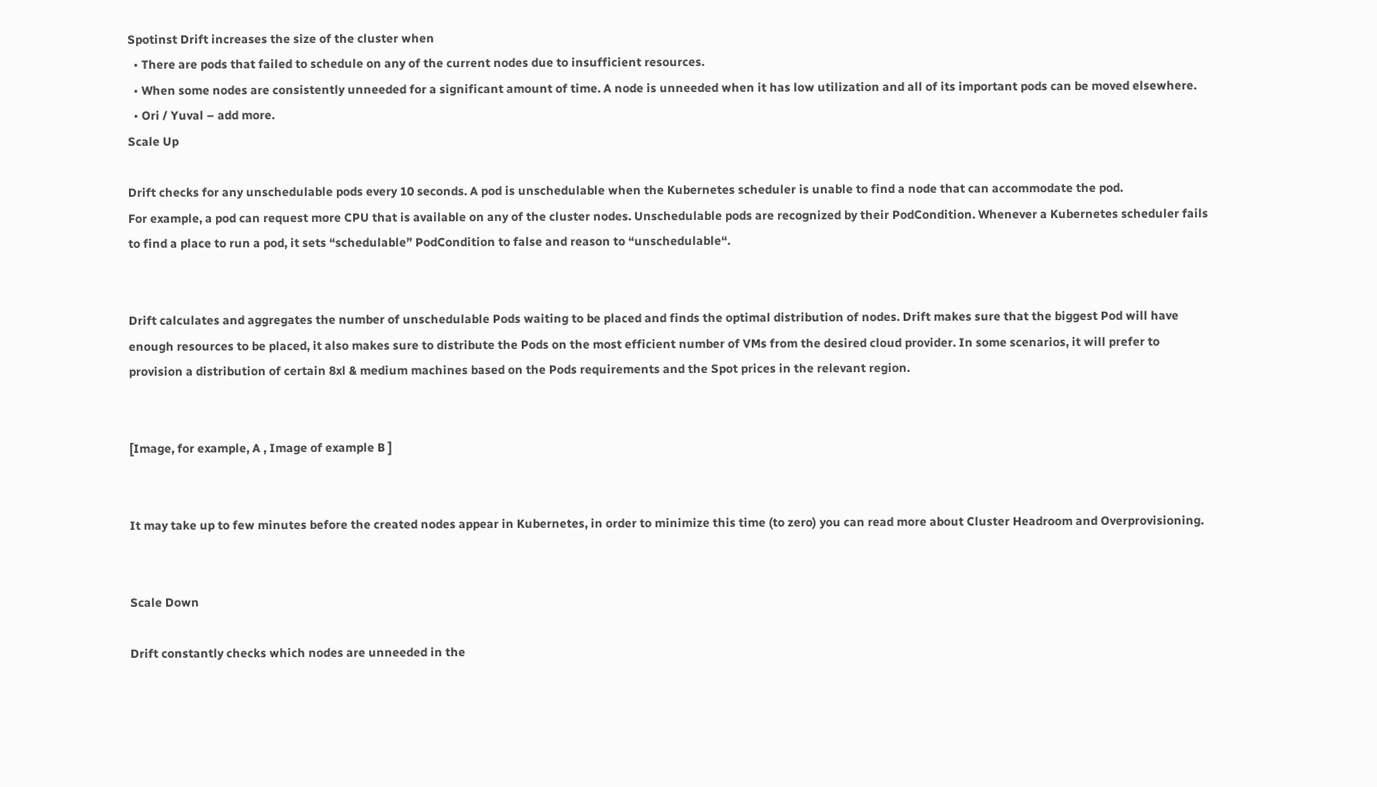Spotinst Drift increases the size of the cluster when
  • There are pods that failed to schedule on any of the current nodes due to insufficient resources.
  • When some nodes are consistently unneeded for a significant amount of time. A node is unneeded when it has low utilization and all of its important pods can be moved elsewhere.
  • Ori / Yuval – add more.
Scale Up

Drift checks for any unschedulable pods every 10 seconds. A pod is unschedulable when the Kubernetes scheduler is unable to find a node that can accommodate the pod.
For example, a pod can request more CPU that is available on any of the cluster nodes. Unschedulable pods are recognized by their PodCondition. Whenever a Kubernetes scheduler fails to find a place to run a pod, it sets “schedulable” PodCondition to false and reason to “unschedulable“.


Drift calculates and aggregates the number of unschedulable Pods waiting to be placed and finds the optimal distribution of nodes. Drift makes sure that the biggest Pod will have enough resources to be placed, it also makes sure to distribute the Pods on the most efficient number of VMs from the desired cloud provider. In some scenarios, it will prefer to provision a distribution of certain 8xl & medium machines based on the Pods requirements and the Spot prices in the relevant region.


[Image, for example, A , Image of example B ]


It may take up to few minutes before the created nodes appear in Kubernetes, in order to minimize this time (to zero) you can read more about Cluster Headroom and Overprovisioning.


Scale Down

Drift constantly checks which nodes are unneeded in the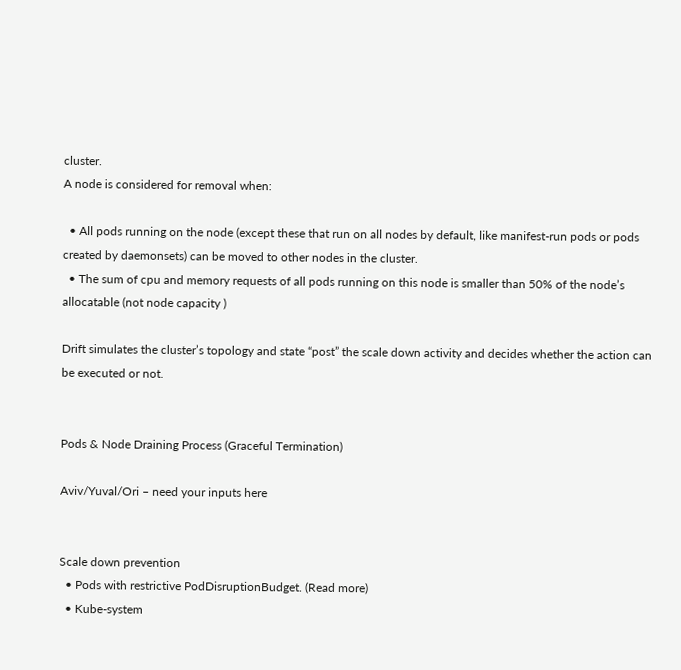cluster.
A node is considered for removal when:

  • All pods running on the node (except these that run on all nodes by default, like manifest-run pods or pods created by daemonsets) can be moved to other nodes in the cluster.
  • The sum of cpu and memory requests of all pods running on this node is smaller than 50% of the node’s allocatable (not node capacity )

Drift simulates the cluster’s topology and state “post” the scale down activity and decides whether the action can be executed or not.


Pods & Node Draining Process (Graceful Termination)

Aviv/Yuval/Ori – need your inputs here


Scale down prevention
  • Pods with restrictive PodDisruptionBudget. (Read more)
  • Kube-system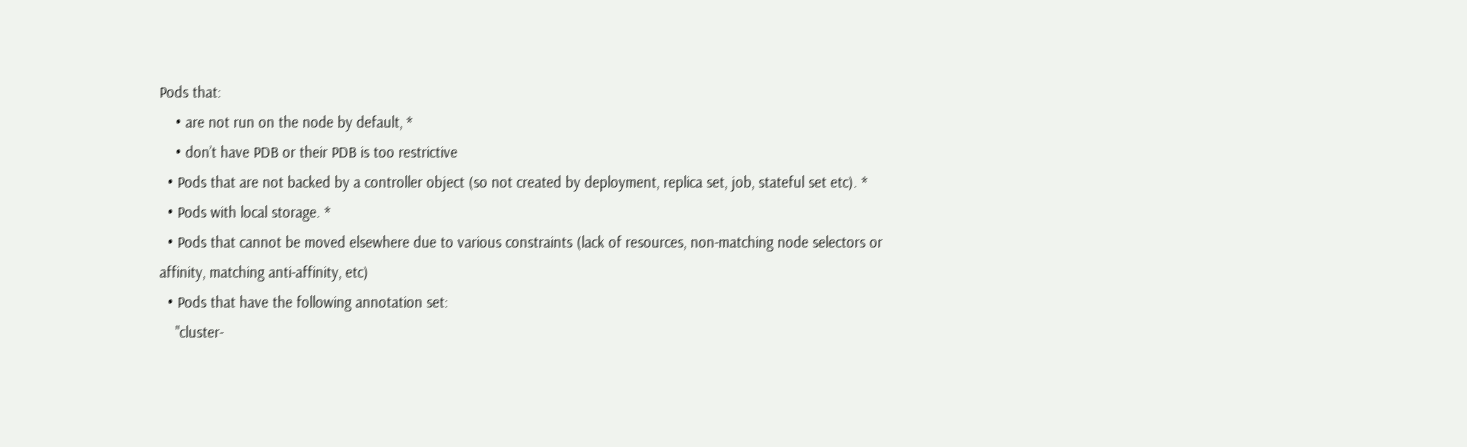Pods that:
    • are not run on the node by default, *
    • don’t have PDB or their PDB is too restrictive
  • Pods that are not backed by a controller object (so not created by deployment, replica set, job, stateful set etc). *
  • Pods with local storage. *
  • Pods that cannot be moved elsewhere due to various constraints (lack of resources, non-matching node selectors or affinity, matching anti-affinity, etc)
  • Pods that have the following annotation set:
    "cluster-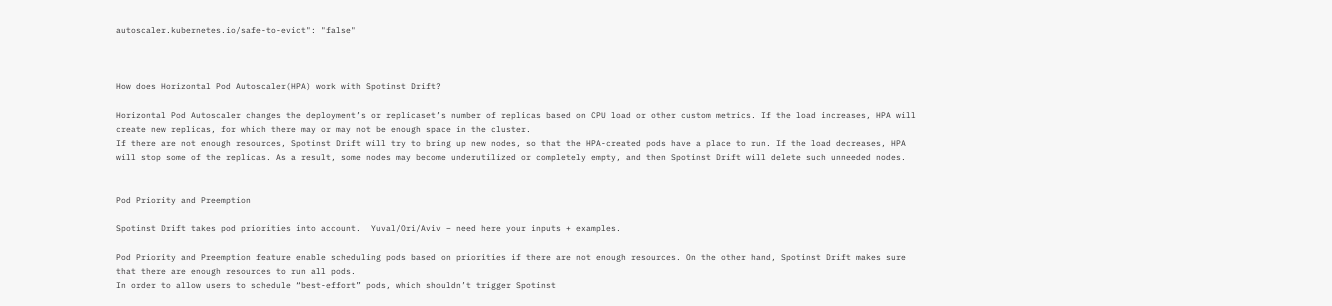autoscaler.kubernetes.io/safe-to-evict": "false"



How does Horizontal Pod Autoscaler(HPA) work with Spotinst Drift?

Horizontal Pod Autoscaler changes the deployment’s or replicaset’s number of replicas based on CPU load or other custom metrics. If the load increases, HPA will create new replicas, for which there may or may not be enough space in the cluster.
If there are not enough resources, Spotinst Drift will try to bring up new nodes, so that the HPA-created pods have a place to run. If the load decreases, HPA will stop some of the replicas. As a result, some nodes may become underutilized or completely empty, and then Spotinst Drift will delete such unneeded nodes.


Pod Priority and Preemption

Spotinst Drift takes pod priorities into account.  Yuval/Ori/Aviv – need here your inputs + examples.

Pod Priority and Preemption feature enable scheduling pods based on priorities if there are not enough resources. On the other hand, Spotinst Drift makes sure that there are enough resources to run all pods.
In order to allow users to schedule “best-effort” pods, which shouldn’t trigger Spotinst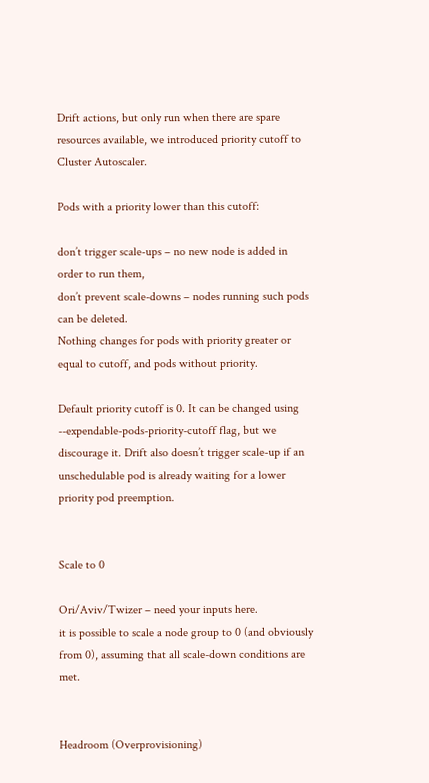Drift actions, but only run when there are spare resources available, we introduced priority cutoff to Cluster Autoscaler.

Pods with a priority lower than this cutoff:

don’t trigger scale-ups – no new node is added in order to run them,
don’t prevent scale-downs – nodes running such pods can be deleted.
Nothing changes for pods with priority greater or equal to cutoff, and pods without priority.

Default priority cutoff is 0. It can be changed using --expendable-pods-priority-cutoff flag, but we discourage it. Drift also doesn’t trigger scale-up if an unschedulable pod is already waiting for a lower priority pod preemption.


Scale to 0

Ori/Aviv/Twizer – need your inputs here.
it is possible to scale a node group to 0 (and obviously from 0), assuming that all scale-down conditions are met.


Headroom (Overprovisioning)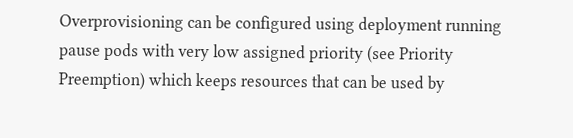Overprovisioning can be configured using deployment running pause pods with very low assigned priority (see Priority Preemption) which keeps resources that can be used by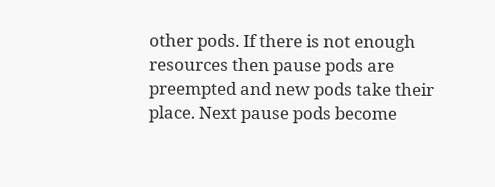other pods. If there is not enough resources then pause pods are preempted and new pods take their place. Next pause pods become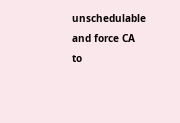unschedulable and force CA to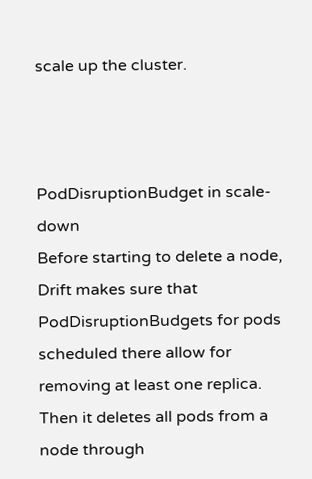scale up the cluster.



PodDisruptionBudget in scale-down
Before starting to delete a node, Drift makes sure that PodDisruptionBudgets for pods scheduled there allow for removing at least one replica. Then it deletes all pods from a node through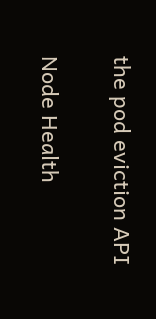the pod eviction API


Node Health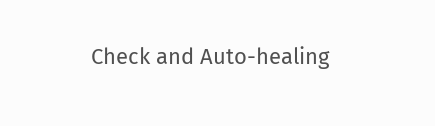Check and Auto-healing